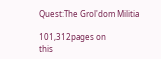Quest:The Grol'dom Militia

101,312pages on
this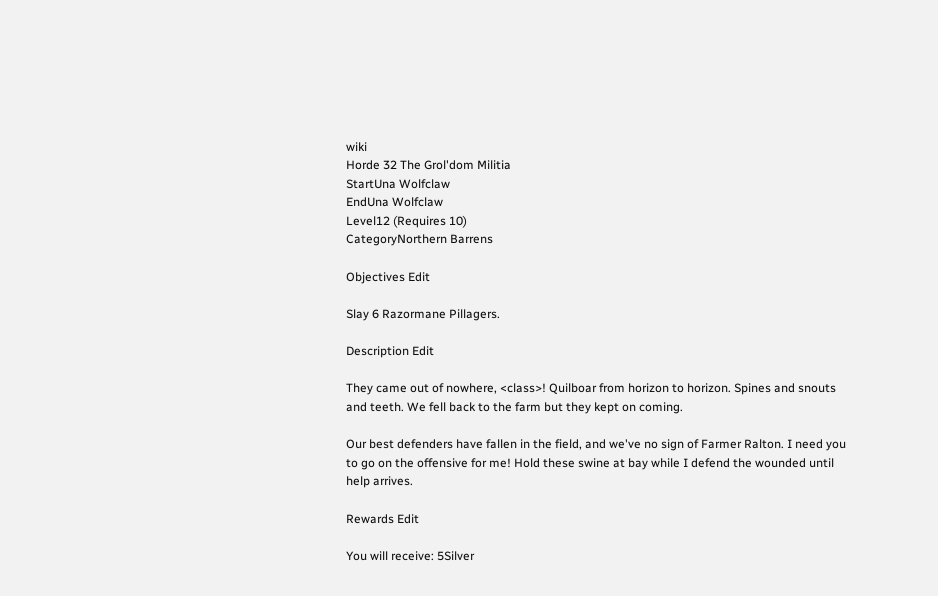wiki
Horde 32 The Grol'dom Militia
StartUna Wolfclaw
EndUna Wolfclaw
Level12 (Requires 10)
CategoryNorthern Barrens

Objectives Edit

Slay 6 Razormane Pillagers.

Description Edit

They came out of nowhere, <class>! Quilboar from horizon to horizon. Spines and snouts and teeth. We fell back to the farm but they kept on coming.

Our best defenders have fallen in the field, and we've no sign of Farmer Ralton. I need you to go on the offensive for me! Hold these swine at bay while I defend the wounded until help arrives.

Rewards Edit

You will receive: 5Silver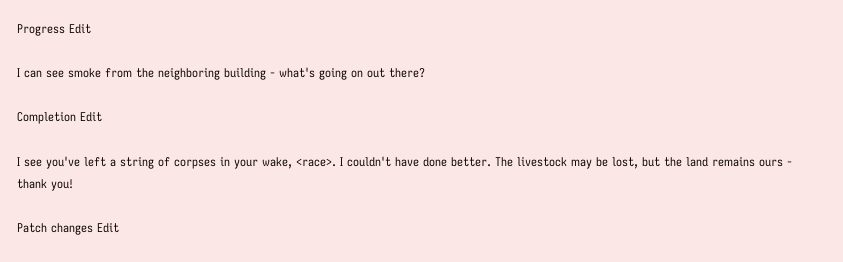Progress Edit

I can see smoke from the neighboring building - what's going on out there?

Completion Edit

I see you've left a string of corpses in your wake, <race>. I couldn't have done better. The livestock may be lost, but the land remains ours - thank you!

Patch changes Edit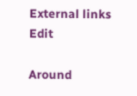External links Edit

Around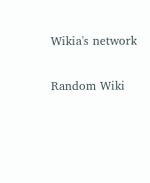Wikia's network

Random Wiki